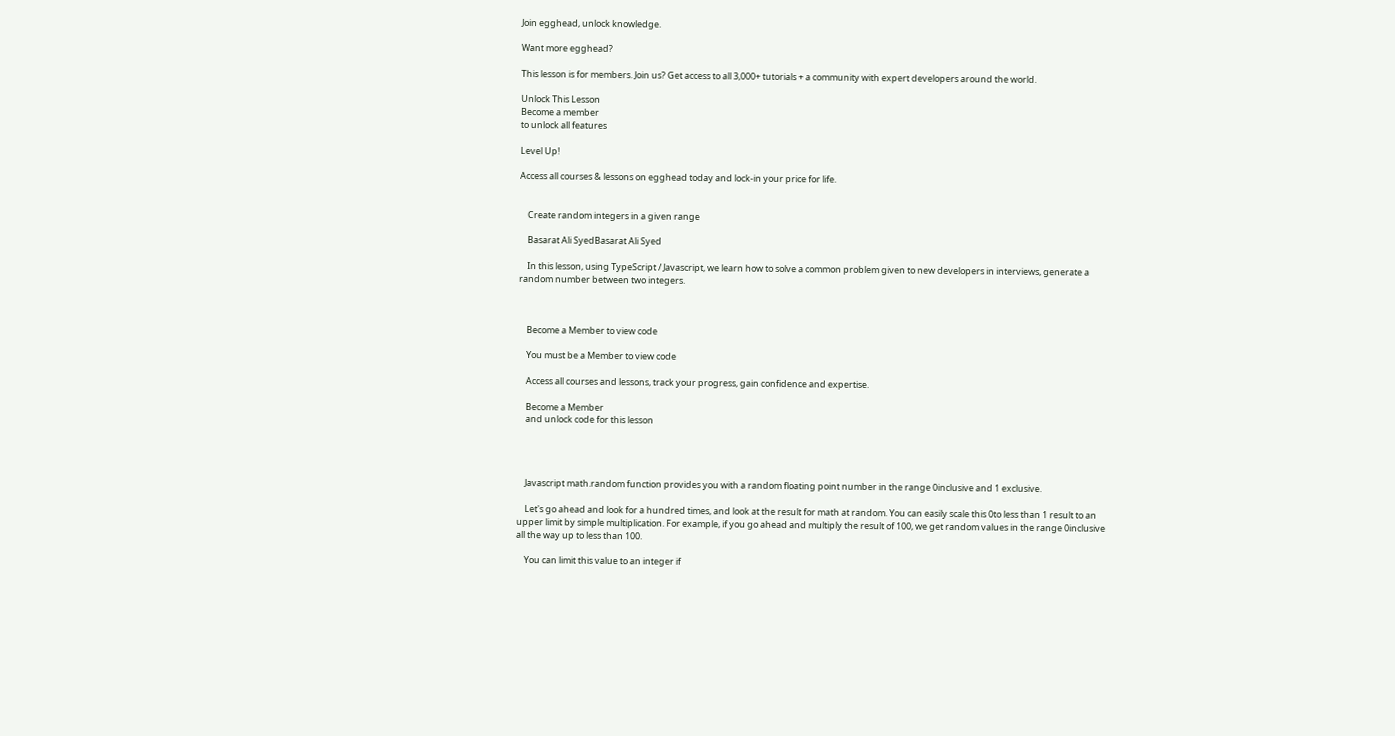Join egghead, unlock knowledge.

Want more egghead?

This lesson is for members. Join us? Get access to all 3,000+ tutorials + a community with expert developers around the world.

Unlock This Lesson
Become a member
to unlock all features

Level Up!

Access all courses & lessons on egghead today and lock-in your price for life.


    Create random integers in a given range

    Basarat Ali SyedBasarat Ali Syed

    In this lesson, using TypeScript / Javascript, we learn how to solve a common problem given to new developers in interviews, generate a random number between two integers.



    Become a Member to view code

    You must be a Member to view code

    Access all courses and lessons, track your progress, gain confidence and expertise.

    Become a Member
    and unlock code for this lesson




    Javascript math.random function provides you with a random floating point number in the range 0inclusive and 1 exclusive.

    Let's go ahead and look for a hundred times, and look at the result for math at random. You can easily scale this 0to less than 1 result to an upper limit by simple multiplication. For example, if you go ahead and multiply the result of 100, we get random values in the range 0inclusive all the way up to less than 100.

    You can limit this value to an integer if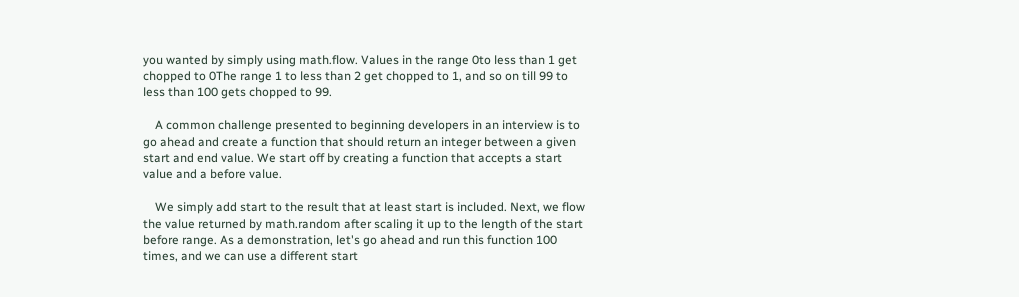you wanted by simply using math.flow. Values in the range 0to less than 1 get chopped to 0The range 1 to less than 2 get chopped to 1, and so on till 99 to less than 100 gets chopped to 99.

    A common challenge presented to beginning developers in an interview is to go ahead and create a function that should return an integer between a given start and end value. We start off by creating a function that accepts a start value and a before value.

    We simply add start to the result that at least start is included. Next, we flow the value returned by math.random after scaling it up to the length of the start before range. As a demonstration, let's go ahead and run this function 100 times, and we can use a different start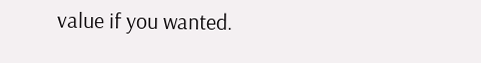value if you wanted.